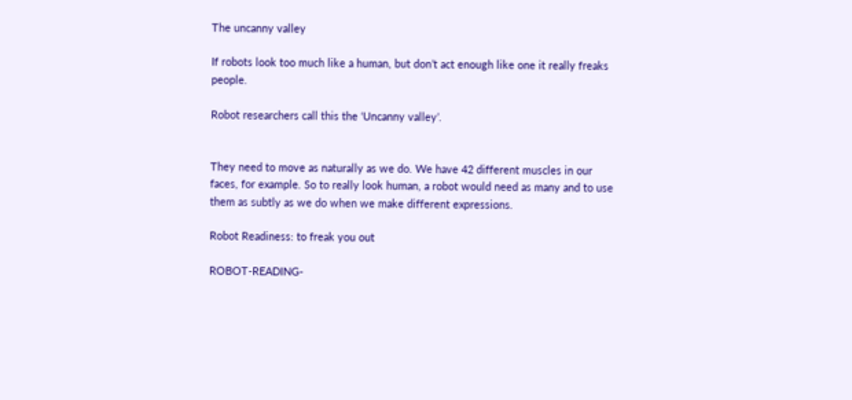The uncanny valley

If robots look too much like a human, but don’t act enough like one it really freaks people.

Robot researchers call this the ‘Uncanny valley’.


They need to move as naturally as we do. We have 42 different muscles in our faces, for example. So to really look human, a robot would need as many and to use them as subtly as we do when we make different expressions.

Robot Readiness: to freak you out

ROBOT-READING-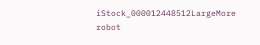iStock_000012448512LargeMore robot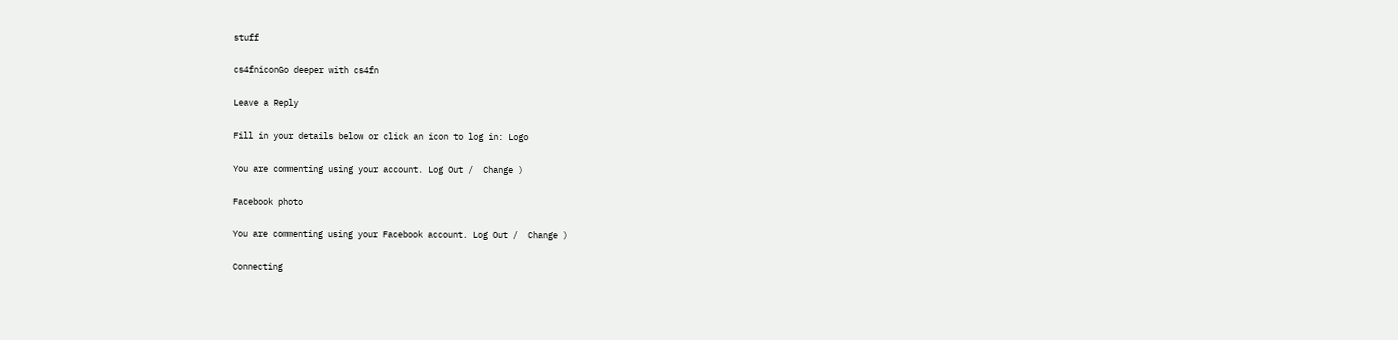stuff

cs4fniconGo deeper with cs4fn

Leave a Reply

Fill in your details below or click an icon to log in: Logo

You are commenting using your account. Log Out /  Change )

Facebook photo

You are commenting using your Facebook account. Log Out /  Change )

Connecting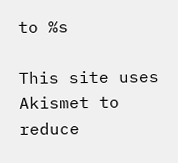to %s

This site uses Akismet to reduce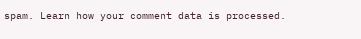spam. Learn how your comment data is processed.